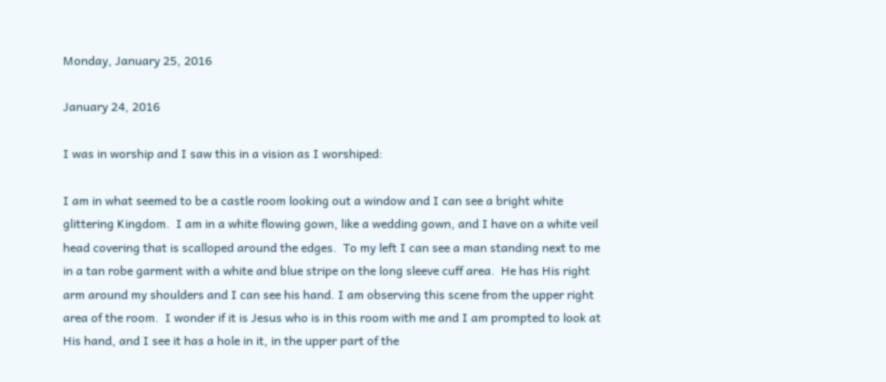Monday, January 25, 2016

January 24, 2016

I was in worship and I saw this in a vision as I worshiped:

I am in what seemed to be a castle room looking out a window and I can see a bright white glittering Kingdom.  I am in a white flowing gown, like a wedding gown, and I have on a white veil head covering that is scalloped around the edges.  To my left I can see a man standing next to me in a tan robe garment with a white and blue stripe on the long sleeve cuff area.  He has His right arm around my shoulders and I can see his hand. I am observing this scene from the upper right area of the room.  I wonder if it is Jesus who is in this room with me and I am prompted to look at His hand, and I see it has a hole in it, in the upper part of the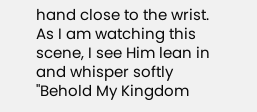hand close to the wrist. As I am watching this scene, I see Him lean in and whisper softly "Behold My Kingdom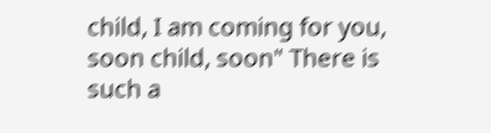child, I am coming for you, soon child, soon" There is such a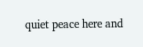quiet peace here and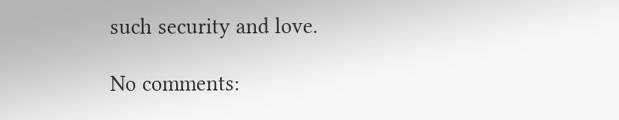such security and love.

No comments: